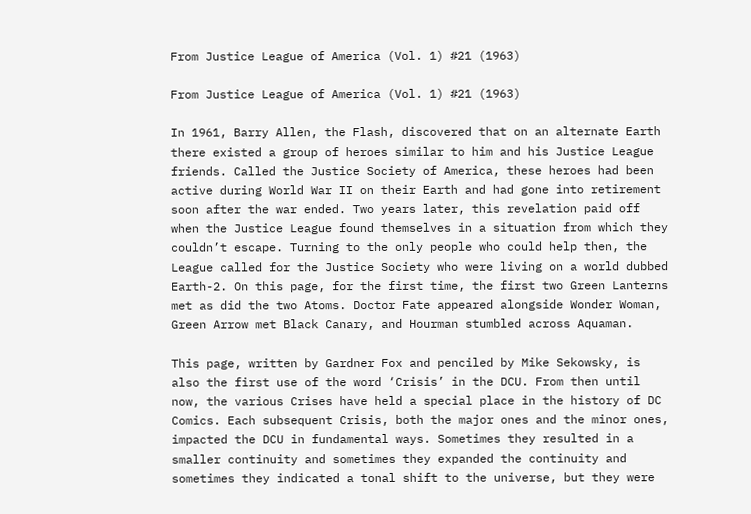From Justice League of America (Vol. 1) #21 (1963)

From Justice League of America (Vol. 1) #21 (1963)

In 1961, Barry Allen, the Flash, discovered that on an alternate Earth there existed a group of heroes similar to him and his Justice League friends. Called the Justice Society of America, these heroes had been active during World War II on their Earth and had gone into retirement soon after the war ended. Two years later, this revelation paid off when the Justice League found themselves in a situation from which they couldn’t escape. Turning to the only people who could help then, the League called for the Justice Society who were living on a world dubbed Earth-2. On this page, for the first time, the first two Green Lanterns met as did the two Atoms. Doctor Fate appeared alongside Wonder Woman, Green Arrow met Black Canary, and Hourman stumbled across Aquaman.

This page, written by Gardner Fox and penciled by Mike Sekowsky, is also the first use of the word ‘Crisis’ in the DCU. From then until now, the various Crises have held a special place in the history of DC Comics. Each subsequent Crisis, both the major ones and the minor ones, impacted the DCU in fundamental ways. Sometimes they resulted in a smaller continuity and sometimes they expanded the continuity and sometimes they indicated a tonal shift to the universe, but they were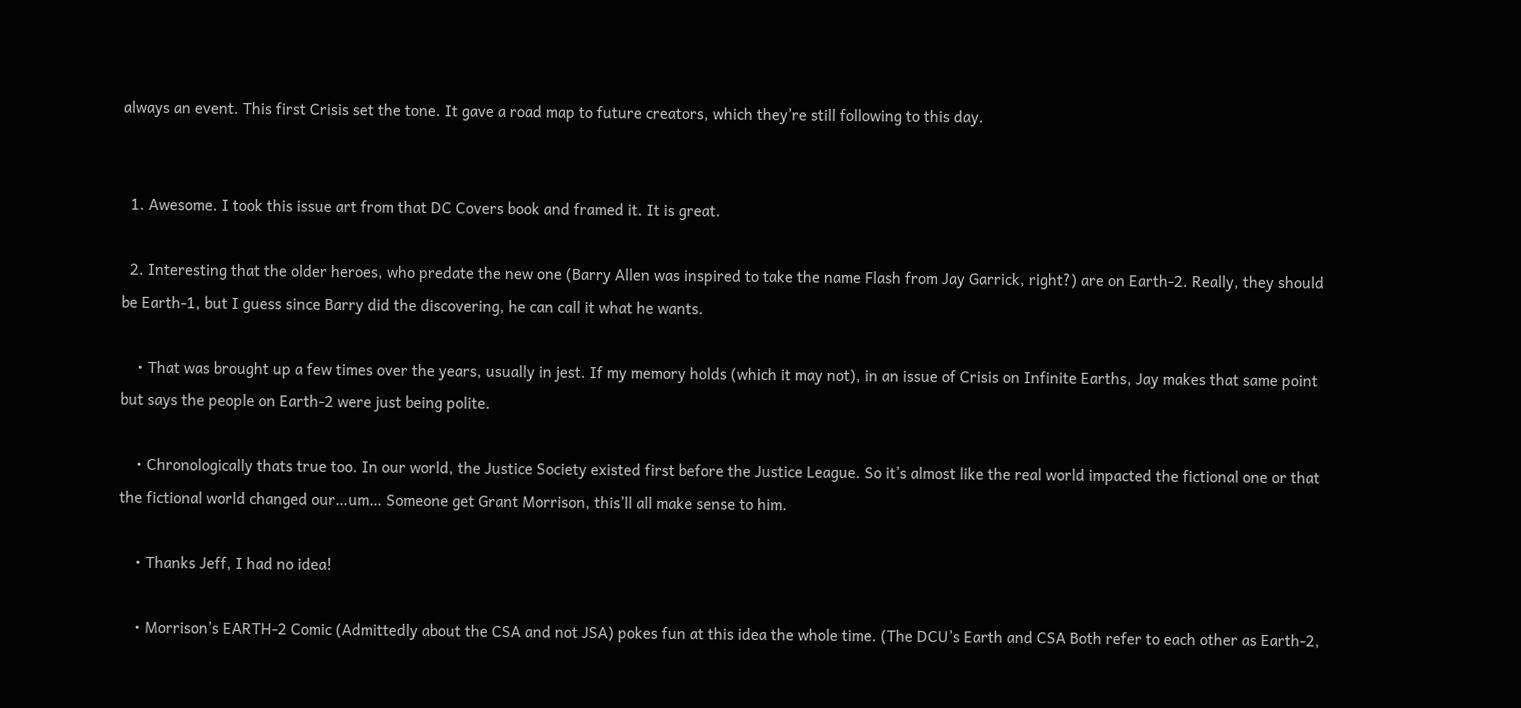always an event. This first Crisis set the tone. It gave a road map to future creators, which they’re still following to this day.


  1. Awesome. I took this issue art from that DC Covers book and framed it. It is great.

  2. Interesting that the older heroes, who predate the new one (Barry Allen was inspired to take the name Flash from Jay Garrick, right?) are on Earth-2. Really, they should be Earth-1, but I guess since Barry did the discovering, he can call it what he wants.

    • That was brought up a few times over the years, usually in jest. If my memory holds (which it may not), in an issue of Crisis on Infinite Earths, Jay makes that same point but says the people on Earth-2 were just being polite.

    • Chronologically thats true too. In our world, the Justice Society existed first before the Justice League. So it’s almost like the real world impacted the fictional one or that the fictional world changed our…um… Someone get Grant Morrison, this’ll all make sense to him.

    • Thanks Jeff, I had no idea!

    • Morrison’s EARTH-2 Comic (Admittedly about the CSA and not JSA) pokes fun at this idea the whole time. (The DCU’s Earth and CSA Both refer to each other as Earth-2,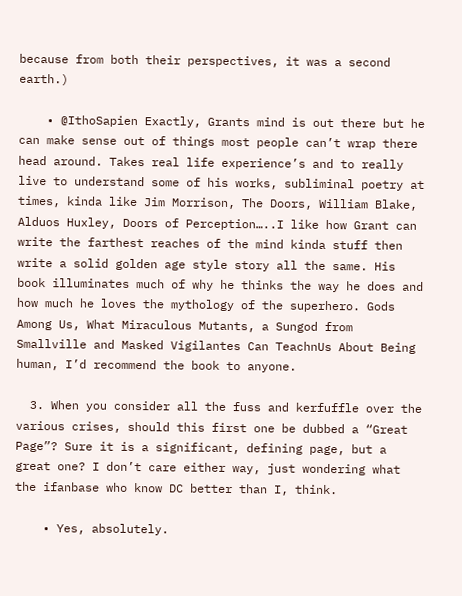because from both their perspectives, it was a second earth.)

    • @IthoSapien Exactly, Grants mind is out there but he can make sense out of things most people can’t wrap there head around. Takes real life experience’s and to really live to understand some of his works, subliminal poetry at times, kinda like Jim Morrison, The Doors, William Blake, Alduos Huxley, Doors of Perception…..I like how Grant can write the farthest reaches of the mind kinda stuff then write a solid golden age style story all the same. His book illuminates much of why he thinks the way he does and how much he loves the mythology of the superhero. Gods Among Us, What Miraculous Mutants, a Sungod from Smallville and Masked Vigilantes Can TeachnUs About Being human, I’d recommend the book to anyone.

  3. When you consider all the fuss and kerfuffle over the various crises, should this first one be dubbed a “Great Page”? Sure it is a significant, defining page, but a great one? I don’t care either way, just wondering what the ifanbase who know DC better than I, think.

    • Yes, absolutely.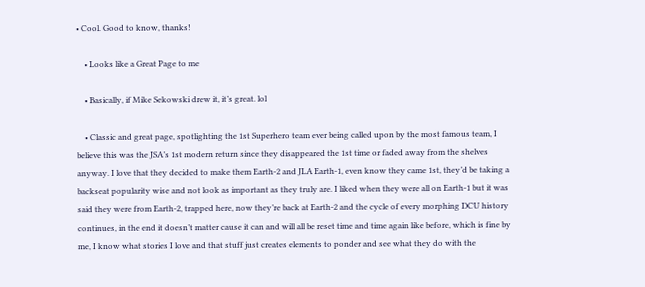• Cool. Good to know, thanks!

    • Looks like a Great Page to me

    • Basically, if Mike Sekowski drew it, it’s great. lol

    • Classic and great page, spotlighting the 1st Superhero team ever being called upon by the most famous team, I believe this was the JSA’s 1st modern return since they disappeared the 1st time or faded away from the shelves anyway. I love that they decided to make them Earth-2 and JLA Earth-1, even know they came 1st, they’d be taking a backseat popularity wise and not look as important as they truly are. I liked when they were all on Earth-1 but it was said they were from Earth-2, trapped here, now they’re back at Earth-2 and the cycle of every morphing DCU history continues, in the end it doesn’t matter cause it can and will all be reset time and time again like before, which is fine by me, I know what stories I love and that stuff just creates elements to ponder and see what they do with the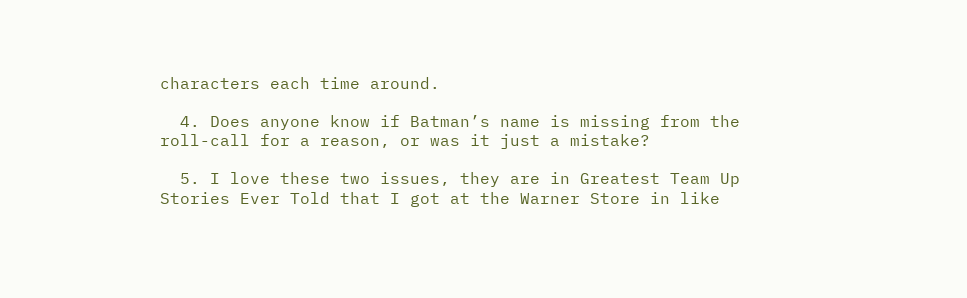characters each time around.

  4. Does anyone know if Batman’s name is missing from the roll-call for a reason, or was it just a mistake?

  5. I love these two issues, they are in Greatest Team Up Stories Ever Told that I got at the Warner Store in like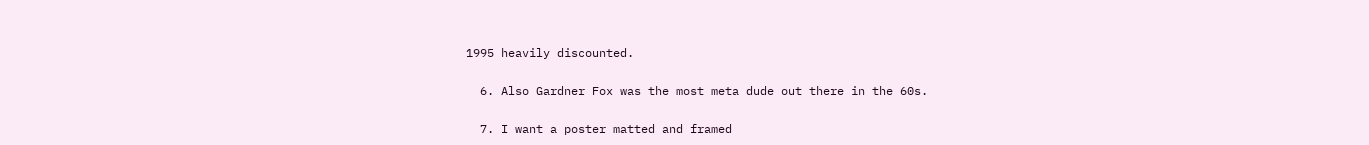1995 heavily discounted.

  6. Also Gardner Fox was the most meta dude out there in the 60s.

  7. I want a poster matted and framed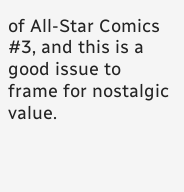of All-Star Comics #3, and this is a good issue to frame for nostalgic value.